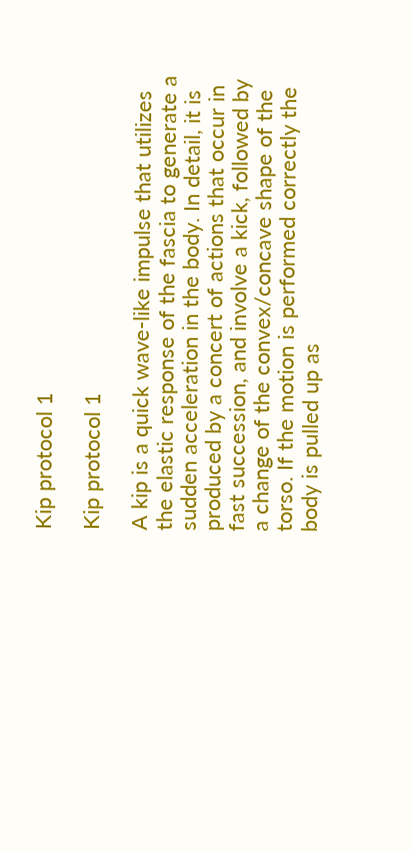Kip protocol 1

Kip protocol 1

A kip is a quick wave-like impulse that utilizes the elastic response of the fascia to generate a sudden acceleration in the body. In detail, it is produced by a concert of actions that occur in fast succession, and involve a kick, followed by a change of the convex/concave shape of the torso. If the motion is performed correctly the body is pulled up as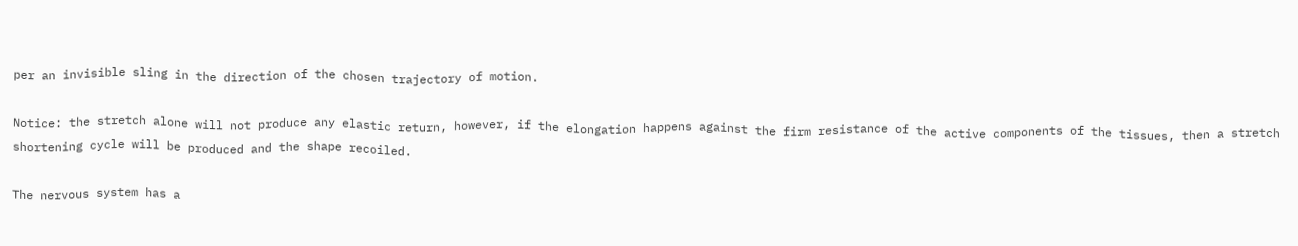per an invisible sling in the direction of the chosen trajectory of motion.

Notice: the stretch alone will not produce any elastic return, however, if the elongation happens against the firm resistance of the active components of the tissues, then a stretch shortening cycle will be produced and the shape recoiled.

The nervous system has a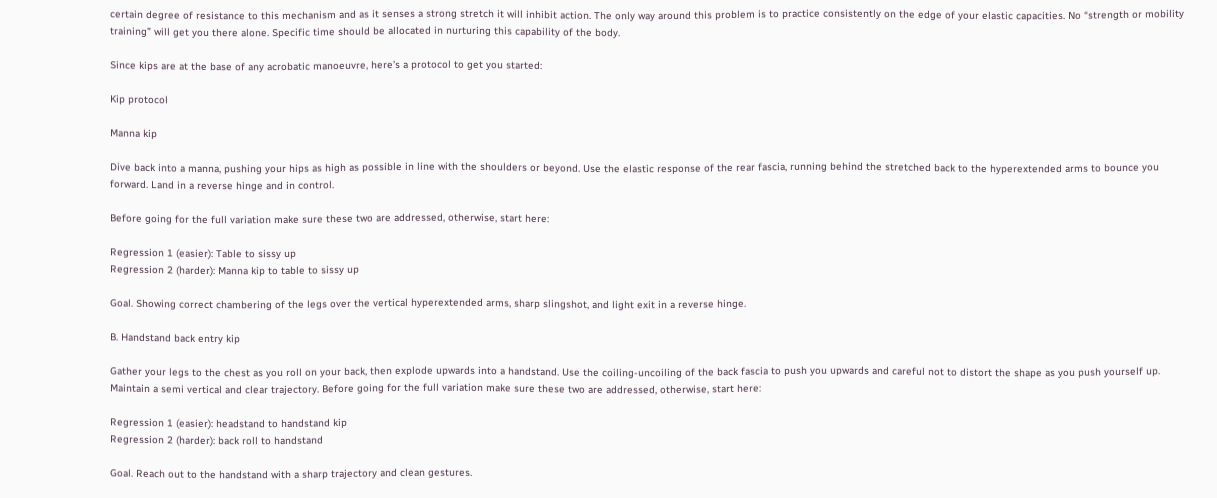certain degree of resistance to this mechanism and as it senses a strong stretch it will inhibit action. The only way around this problem is to practice consistently on the edge of your elastic capacities. No “strength or mobility training” will get you there alone. Specific time should be allocated in nurturing this capability of the body.

Since kips are at the base of any acrobatic manoeuvre, here’s a protocol to get you started:

Kip protocol

Manna kip

Dive back into a manna, pushing your hips as high as possible in line with the shoulders or beyond. Use the elastic response of the rear fascia, running behind the stretched back to the hyperextended arms to bounce you forward. Land in a reverse hinge and in control.

Before going for the full variation make sure these two are addressed, otherwise, start here:

Regression 1 (easier): Table to sissy up
Regression 2 (harder): Manna kip to table to sissy up

Goal. Showing correct chambering of the legs over the vertical hyperextended arms, sharp slingshot, and light exit in a reverse hinge.

B. Handstand back entry kip

Gather your legs to the chest as you roll on your back, then explode upwards into a handstand. Use the coiling-uncoiling of the back fascia to push you upwards and careful not to distort the shape as you push yourself up. Maintain a semi vertical and clear trajectory. Before going for the full variation make sure these two are addressed, otherwise, start here:

Regression 1 (easier): headstand to handstand kip
Regression 2 (harder): back roll to handstand

Goal. Reach out to the handstand with a sharp trajectory and clean gestures.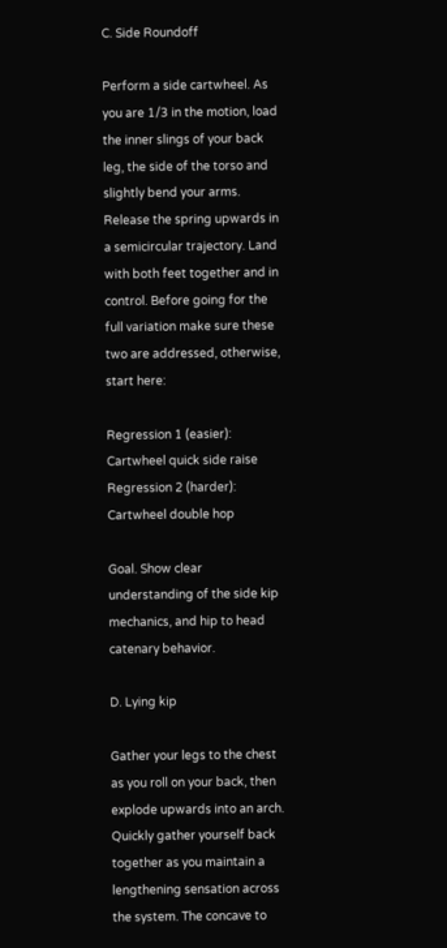C. Side Roundoff

Perform a side cartwheel. As you are 1/3 in the motion, load the inner slings of your back leg, the side of the torso and slightly bend your arms. Release the spring upwards in a semicircular trajectory. Land with both feet together and in control. Before going for the full variation make sure these two are addressed, otherwise, start here:

Regression 1 (easier): Cartwheel quick side raise
Regression 2 (harder): Cartwheel double hop

Goal. Show clear understanding of the side kip mechanics, and hip to head catenary behavior.

D. Lying kip

Gather your legs to the chest as you roll on your back, then explode upwards into an arch. Quickly gather yourself back together as you maintain a lengthening sensation across the system. The concave to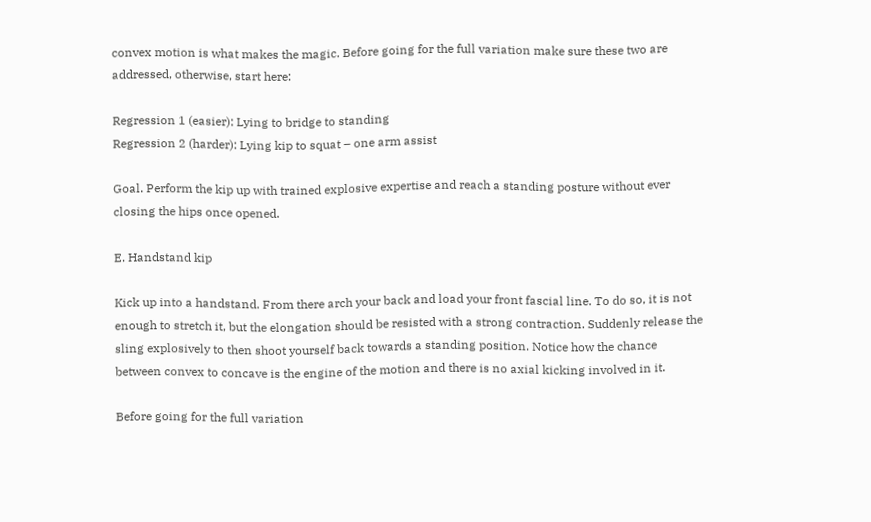convex motion is what makes the magic. Before going for the full variation make sure these two are addressed, otherwise, start here:

Regression 1 (easier): Lying to bridge to standing
Regression 2 (harder): Lying kip to squat – one arm assist

Goal. Perform the kip up with trained explosive expertise and reach a standing posture without ever closing the hips once opened.

E. Handstand kip

Kick up into a handstand. From there arch your back and load your front fascial line. To do so, it is not enough to stretch it, but the elongation should be resisted with a strong contraction. Suddenly release the sling explosively to then shoot yourself back towards a standing position. Notice how the chance between convex to concave is the engine of the motion and there is no axial kicking involved in it.

Before going for the full variation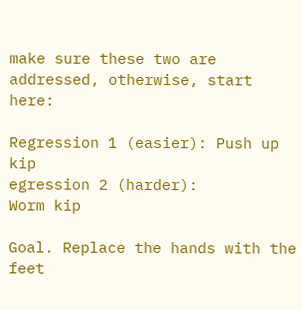make sure these two are addressed, otherwise, start here:

Regression 1 (easier): Push up kip
egression 2 (harder):
Worm kip

Goal. Replace the hands with the feet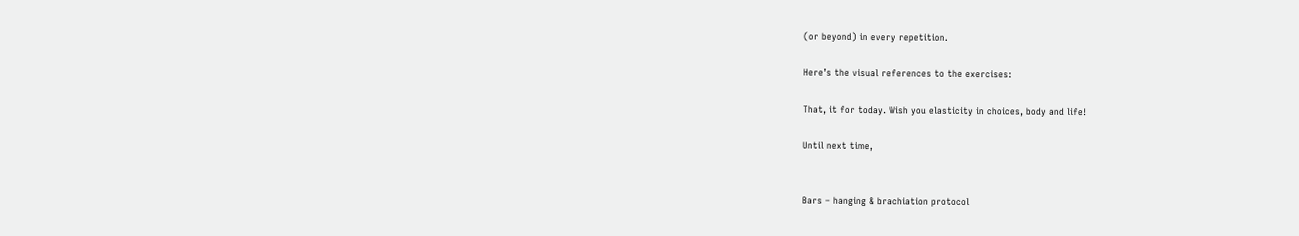(or beyond) in every repetition.

Here’s the visual references to the exercises:

That, it for today. Wish you elasticity in choices, body and life!

Until next time,


Bars – hanging & brachiation protocol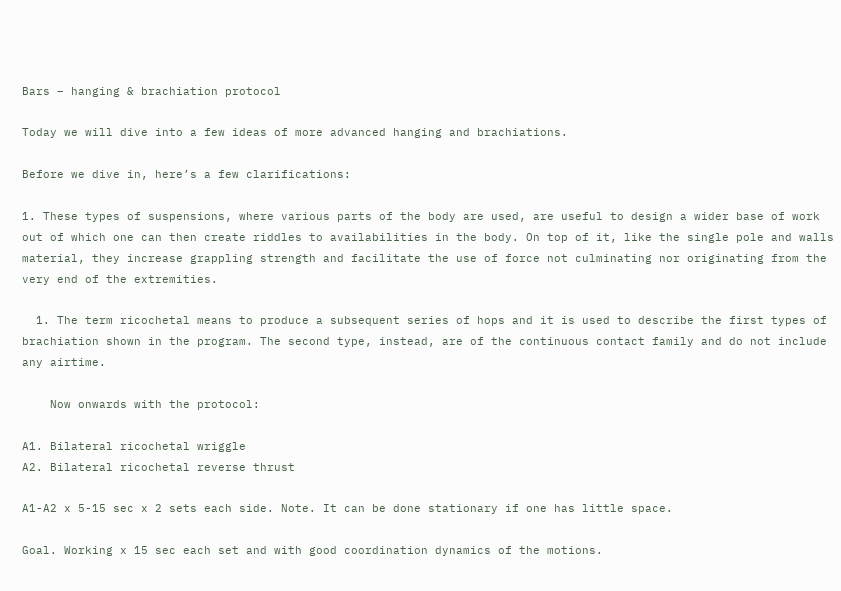Bars – hanging & brachiation protocol

Today we will dive into a few ideas of more advanced hanging and brachiations.

Before we dive in, here’s a few clarifications:

1. These types of suspensions, where various parts of the body are used, are useful to design a wider base of work out of which one can then create riddles to availabilities in the body. On top of it, like the single pole and walls material, they increase grappling strength and facilitate the use of force not culminating nor originating from the very end of the extremities.

  1. The term ricochetal means to produce a subsequent series of hops and it is used to describe the first types of brachiation shown in the program. The second type, instead, are of the continuous contact family and do not include any airtime.

    Now onwards with the protocol:

A1. Bilateral ricochetal wriggle
A2. Bilateral ricochetal reverse thrust

A1-A2 x 5-15 sec x 2 sets each side. Note. It can be done stationary if one has little space.

Goal. Working x 15 sec each set and with good coordination dynamics of the motions.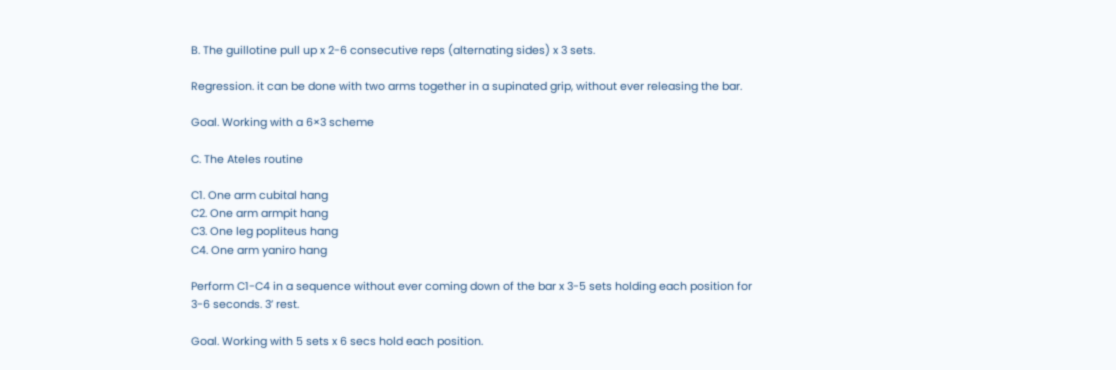B. The guillotine pull up x 2-6 consecutive reps (alternating sides) x 3 sets.

Regression. it can be done with two arms together in a supinated grip, without ever releasing the bar.

Goal. Working with a 6×3 scheme

C. The Ateles routine

C1. One arm cubital hang
C2. One arm armpit hang
C3. One leg popliteus hang
C4. One arm yaniro hang

Perform C1-C4 in a sequence without ever coming down of the bar x 3-5 sets holding each position for 3-6 seconds. 3’ rest.

Goal. Working with 5 sets x 6 secs hold each position.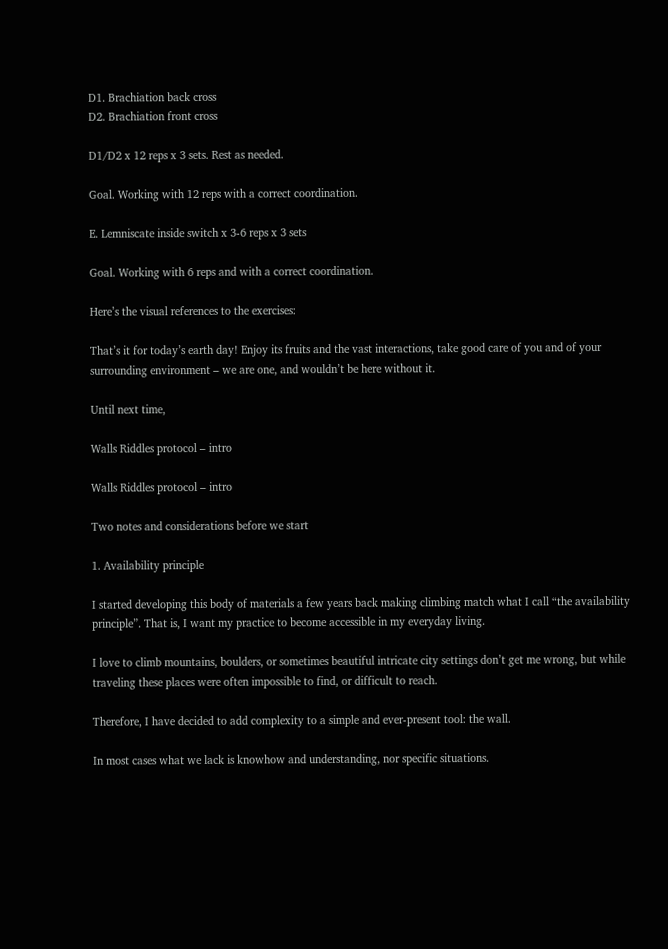D1. Brachiation back cross
D2. Brachiation front cross

D1/D2 x 12 reps x 3 sets. Rest as needed.

Goal. Working with 12 reps with a correct coordination.

E. Lemniscate inside switch x 3-6 reps x 3 sets

Goal. Working with 6 reps and with a correct coordination.

Here’s the visual references to the exercises:

That’s it for today’s earth day! Enjoy its fruits and the vast interactions, take good care of you and of your surrounding environment – we are one, and wouldn’t be here without it.

Until next time,

Walls Riddles protocol – intro

Walls Riddles protocol – intro

Two notes and considerations before we start

1. Availability principle

I started developing this body of materials a few years back making climbing match what I call “the availability principle”. That is, I want my practice to become accessible in my everyday living.

I love to climb mountains, boulders, or sometimes beautiful intricate city settings don’t get me wrong, but while traveling these places were often impossible to find, or difficult to reach.

Therefore, I have decided to add complexity to a simple and ever-present tool: the wall.

In most cases what we lack is knowhow and understanding, nor specific situations.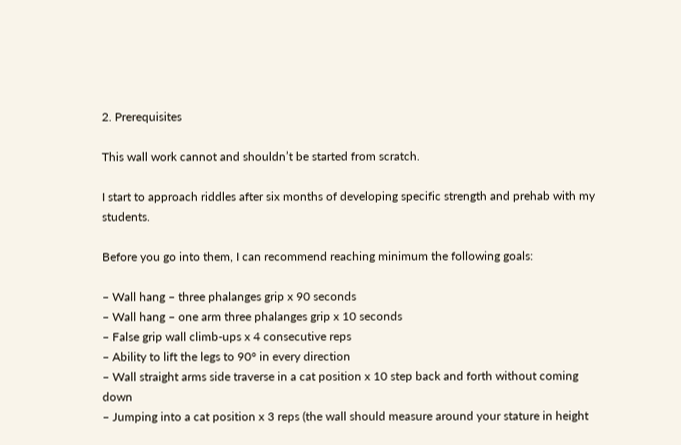2. Prerequisites

This wall work cannot and shouldn’t be started from scratch.

I start to approach riddles after six months of developing specific strength and prehab with my students.

Before you go into them, I can recommend reaching minimum the following goals:

– Wall hang – three phalanges grip x 90 seconds
– Wall hang – one arm three phalanges grip x 10 seconds
– False grip wall climb-ups x 4 consecutive reps
– Ability to lift the legs to 90° in every direction
– Wall straight arms side traverse in a cat position x 10 step back and forth without coming down
– Jumping into a cat position x 3 reps (the wall should measure around your stature in height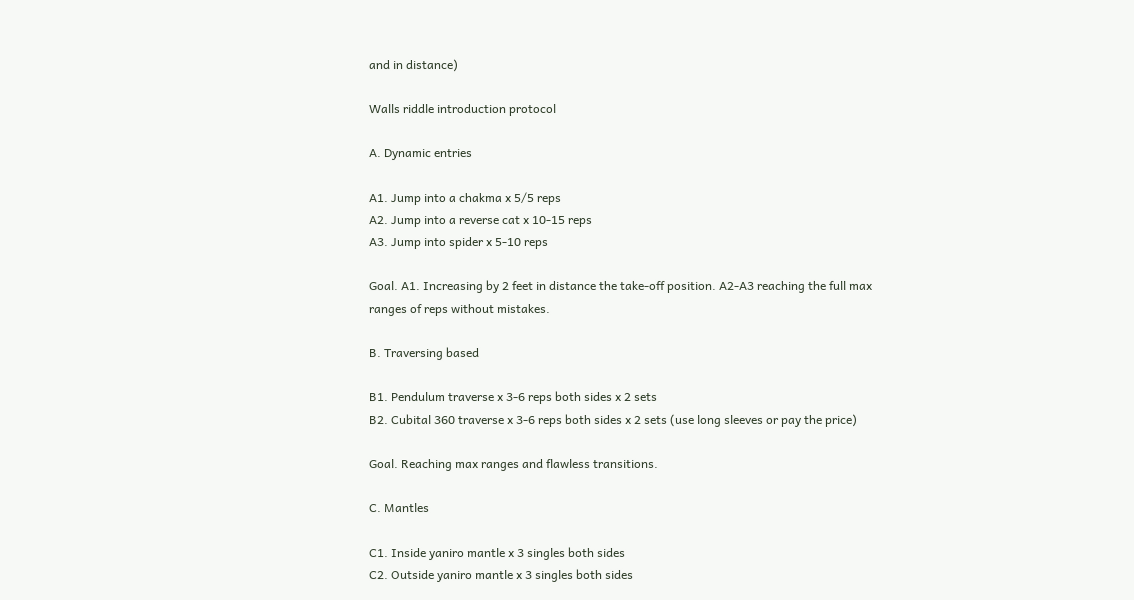and in distance)

Walls riddle introduction protocol

A. Dynamic entries

A1. Jump into a chakma x 5/5 reps
A2. Jump into a reverse cat x 10-15 reps
A3. Jump into spider x 5-10 reps

Goal. A1. Increasing by 2 feet in distance the take-off position. A2-A3 reaching the full max ranges of reps without mistakes.

B. Traversing based

B1. Pendulum traverse x 3-6 reps both sides x 2 sets
B2. Cubital 360 traverse x 3-6 reps both sides x 2 sets (use long sleeves or pay the price)

Goal. Reaching max ranges and flawless transitions.

C. Mantles

C1. Inside yaniro mantle x 3 singles both sides
C2. Outside yaniro mantle x 3 singles both sides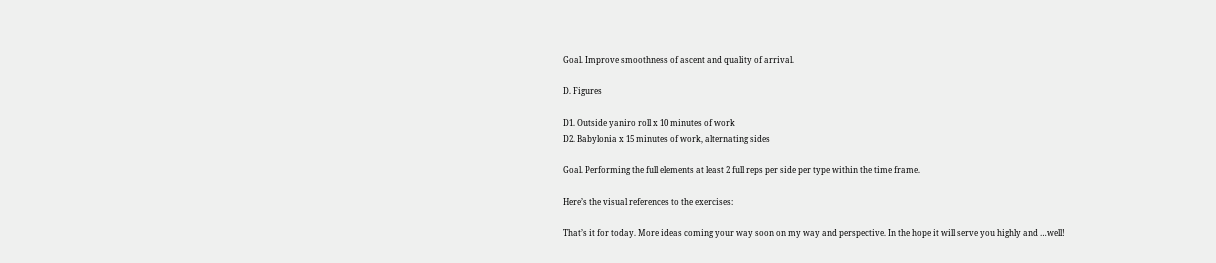Goal. Improve smoothness of ascent and quality of arrival.

D. Figures

D1. Outside yaniro roll x 10 minutes of work
D2. Babylonia x 15 minutes of work, alternating sides

Goal. Performing the full elements at least 2 full reps per side per type within the time frame.

Here’s the visual references to the exercises:

That’s it for today. More ideas coming your way soon on my way and perspective. In the hope it will serve you highly and …well!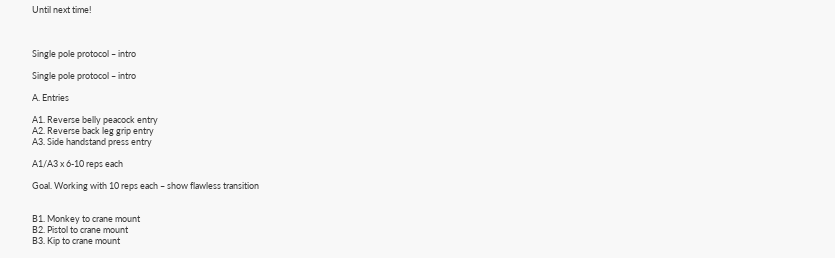Until next time!



Single pole protocol – intro

Single pole protocol – intro

A. Entries

A1. Reverse belly peacock entry
A2. Reverse back leg grip entry
A3. Side handstand press entry

A1/A3 x 6-10 reps each

Goal. Working with 10 reps each – show flawless transition


B1. Monkey to crane mount
B2. Pistol to crane mount
B3. Kip to crane mount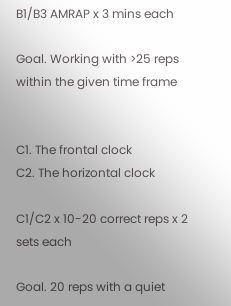B1/B3 AMRAP x 3 mins each

Goal. Working with >25 reps within the given time frame


C1. The frontal clock
C2. The horizontal clock

C1/C2 x 10-20 correct reps x 2 sets each

Goal. 20 reps with a quiet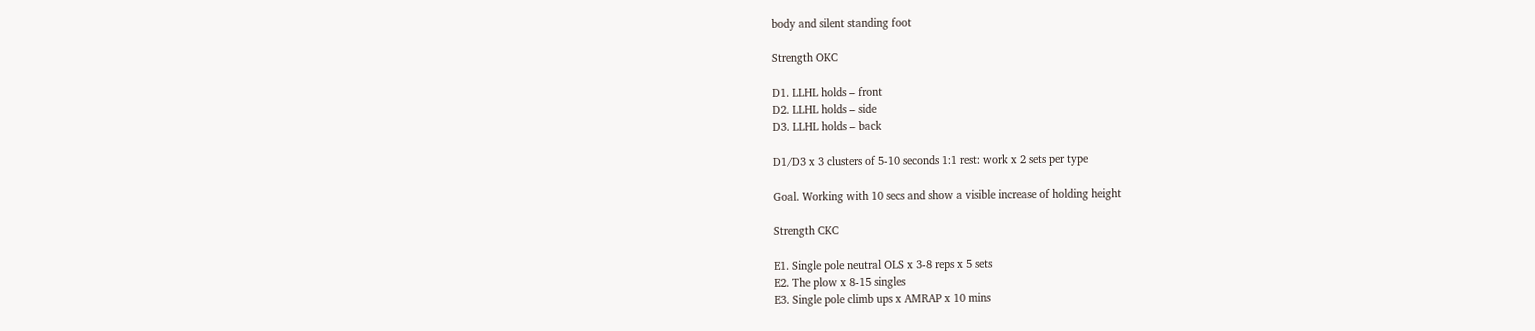body and silent standing foot

Strength OKC

D1. LLHL holds – front
D2. LLHL holds – side
D3. LLHL holds – back

D1/D3 x 3 clusters of 5-10 seconds 1:1 rest: work x 2 sets per type

Goal. Working with 10 secs and show a visible increase of holding height

Strength CKC

E1. Single pole neutral OLS x 3-8 reps x 5 sets
E2. The plow x 8-15 singles
E3. Single pole climb ups x AMRAP x 10 mins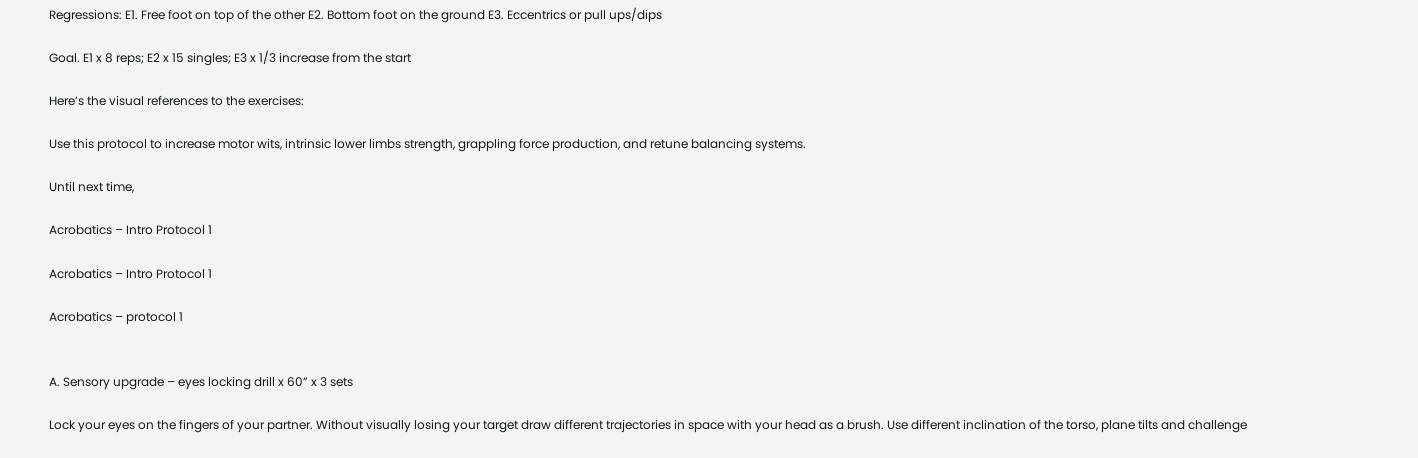Regressions: E1. Free foot on top of the other E2. Bottom foot on the ground E3. Eccentrics or pull ups/dips

Goal. E1 x 8 reps; E2 x 15 singles; E3 x 1/3 increase from the start

Here’s the visual references to the exercises:

Use this protocol to increase motor wits, intrinsic lower limbs strength, grappling force production, and retune balancing systems.

Until next time,

Acrobatics – Intro Protocol 1

Acrobatics – Intro Protocol 1

Acrobatics – protocol 1


A. Sensory upgrade – eyes locking drill x 60” x 3 sets

Lock your eyes on the fingers of your partner. Without visually losing your target draw different trajectories in space with your head as a brush. Use different inclination of the torso, plane tilts and challenge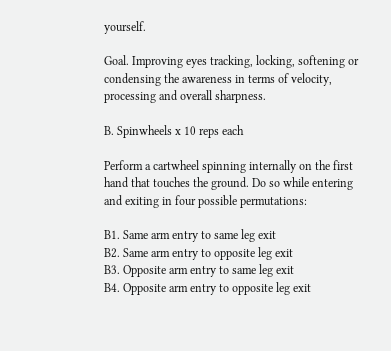yourself.

Goal. Improving eyes tracking, locking, softening or condensing the awareness in terms of velocity, processing and overall sharpness.

B. Spinwheels x 10 reps each

Perform a cartwheel spinning internally on the first hand that touches the ground. Do so while entering and exiting in four possible permutations:

B1. Same arm entry to same leg exit
B2. Same arm entry to opposite leg exit
B3. Opposite arm entry to same leg exit
B4. Opposite arm entry to opposite leg exit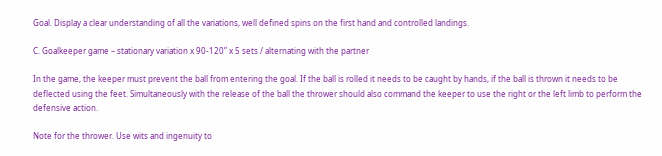Goal. Display a clear understanding of all the variations, well defined spins on the first hand and controlled landings.

C. Goalkeeper game – stationary variation x 90-120” x 5 sets / alternating with the partner

In the game, the keeper must prevent the ball from entering the goal. If the ball is rolled it needs to be caught by hands, if the ball is thrown it needs to be deflected using the feet. Simultaneously with the release of the ball the thrower should also command the keeper to use the right or the left limb to perform the defensive action.

Note for the thrower. Use wits and ingenuity to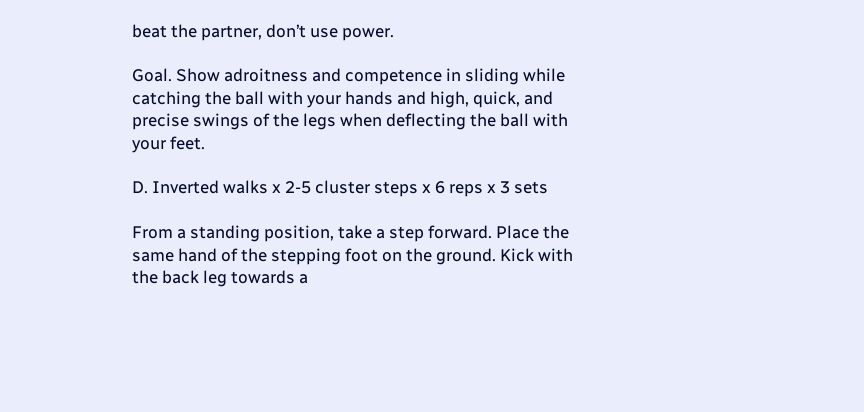beat the partner, don’t use power.

Goal. Show adroitness and competence in sliding while catching the ball with your hands and high, quick, and precise swings of the legs when deflecting the ball with your feet.

D. Inverted walks x 2-5 cluster steps x 6 reps x 3 sets

From a standing position, take a step forward. Place the same hand of the stepping foot on the ground. Kick with the back leg towards a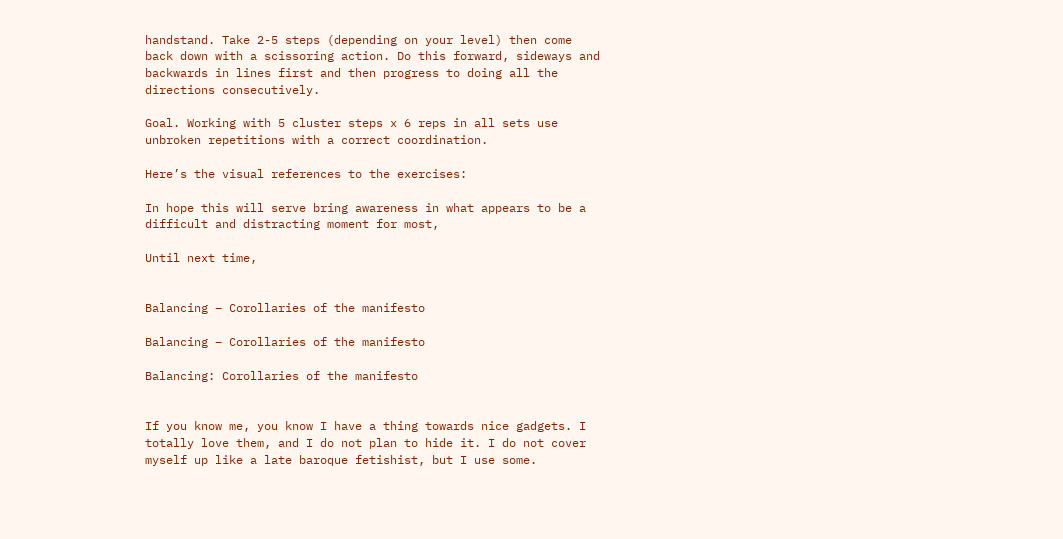handstand. Take 2-5 steps (depending on your level) then come back down with a scissoring action. Do this forward, sideways and backwards in lines first and then progress to doing all the directions consecutively.

Goal. Working with 5 cluster steps x 6 reps in all sets use unbroken repetitions with a correct coordination.

Here’s the visual references to the exercises:

In hope this will serve bring awareness in what appears to be a difficult and distracting moment for most,

Until next time,


Balancing – Corollaries of the manifesto

Balancing – Corollaries of the manifesto

Balancing: Corollaries of the manifesto


If you know me, you know I have a thing towards nice gadgets. I totally love them, and I do not plan to hide it. I do not cover myself up like a late baroque fetishist, but I use some.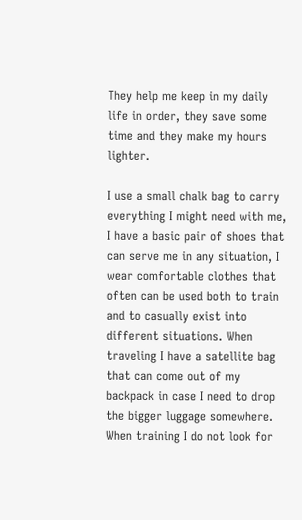They help me keep in my daily life in order, they save some time and they make my hours lighter.

I use a small chalk bag to carry everything I might need with me, I have a basic pair of shoes that can serve me in any situation, I wear comfortable clothes that often can be used both to train and to casually exist into different situations. When traveling I have a satellite bag that can come out of my backpack in case I need to drop the bigger luggage somewhere. When training I do not look for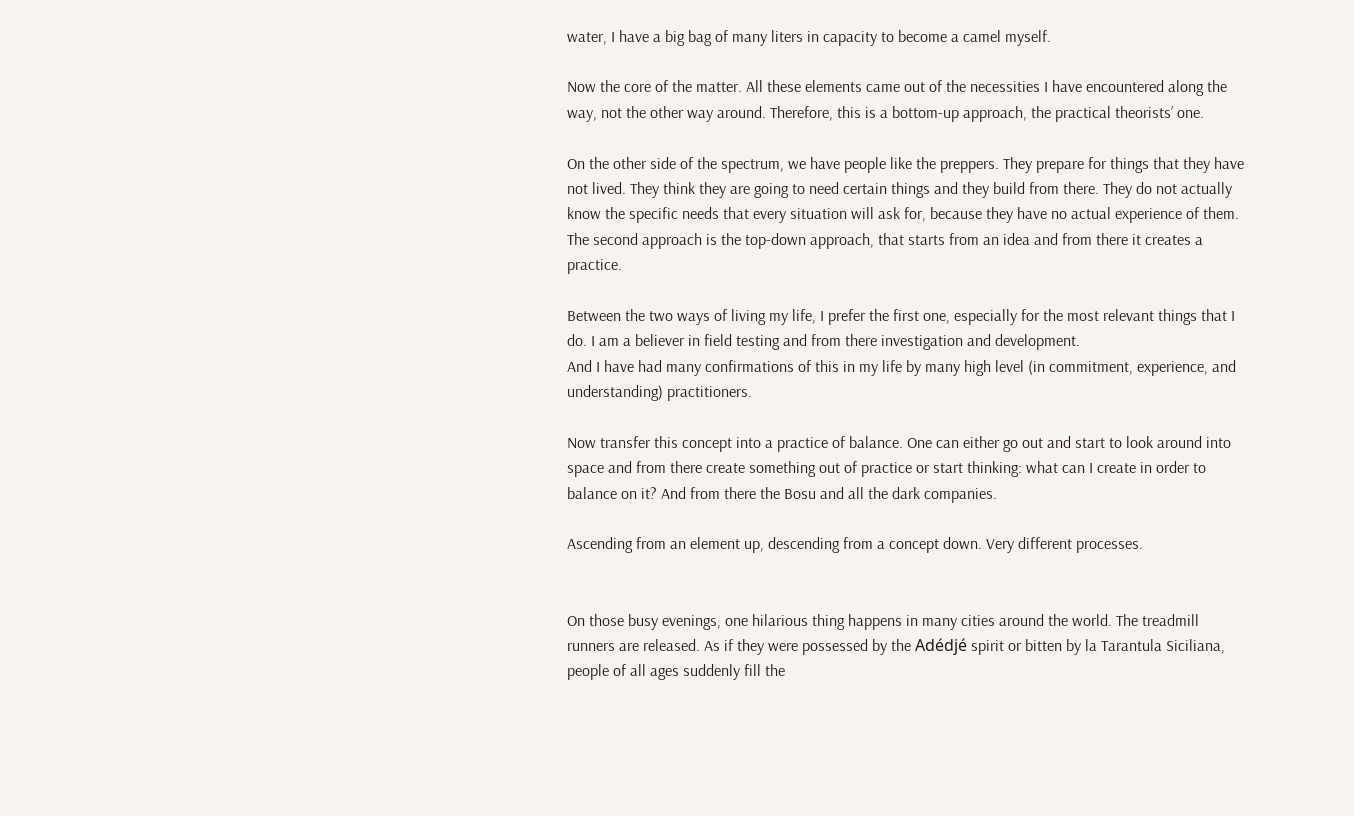water, I have a big bag of many liters in capacity to become a camel myself.

Now the core of the matter. All these elements came out of the necessities I have encountered along the way, not the other way around. Therefore, this is a bottom-up approach, the practical theorists’ one.

On the other side of the spectrum, we have people like the preppers. They prepare for things that they have not lived. They think they are going to need certain things and they build from there. They do not actually know the specific needs that every situation will ask for, because they have no actual experience of them. The second approach is the top-down approach, that starts from an idea and from there it creates a practice.

Between the two ways of living my life, I prefer the first one, especially for the most relevant things that I do. I am a believer in field testing and from there investigation and development.
And I have had many confirmations of this in my life by many high level (in commitment, experience, and understanding) practitioners.

Now transfer this concept into a practice of balance. One can either go out and start to look around into space and from there create something out of practice or start thinking: what can I create in order to balance on it? And from there the Bosu and all the dark companies.

Ascending from an element up, descending from a concept down. Very different processes.


On those busy evenings, one hilarious thing happens in many cities around the world. The treadmill runners are released. As if they were possessed by the Adédjé spirit or bitten by la Tarantula Siciliana, people of all ages suddenly fill the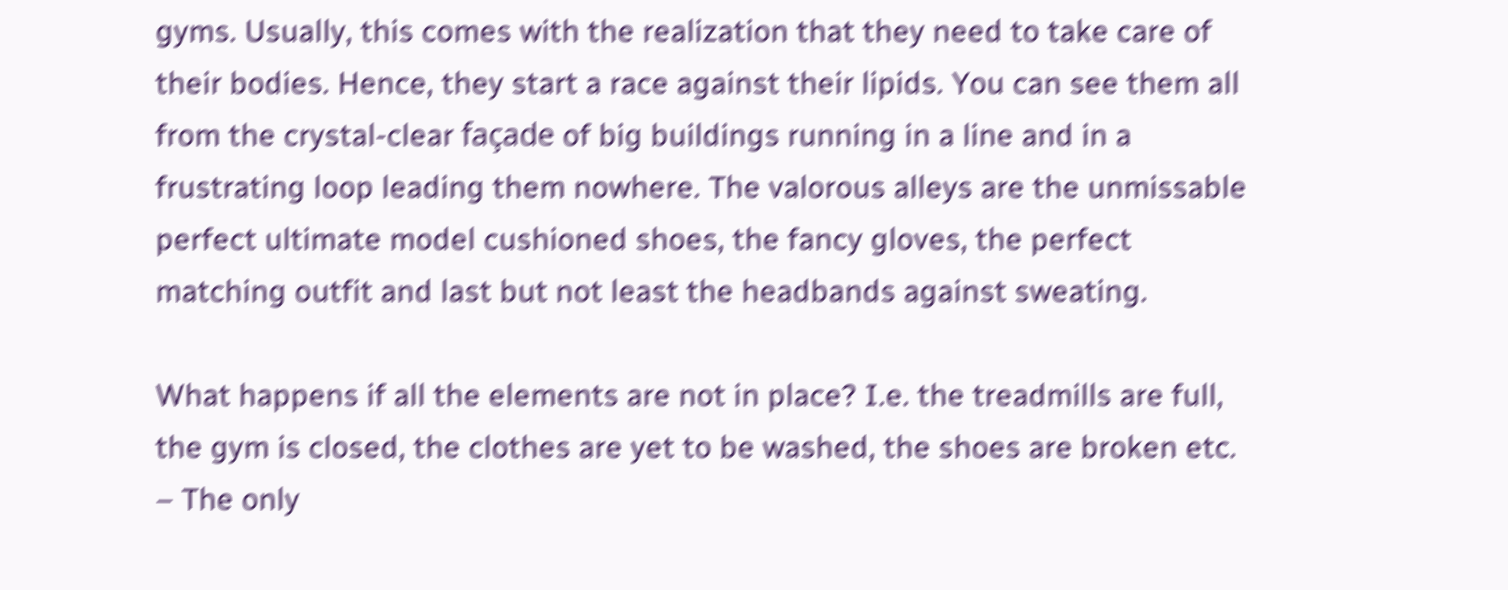gyms. Usually, this comes with the realization that they need to take care of their bodies. Hence, they start a race against their lipids. You can see them all from the crystal-clear façade of big buildings running in a line and in a frustrating loop leading them nowhere. The valorous alleys are the unmissable perfect ultimate model cushioned shoes, the fancy gloves, the perfect matching outfit and last but not least the headbands against sweating.

What happens if all the elements are not in place? I.e. the treadmills are full, the gym is closed, the clothes are yet to be washed, the shoes are broken etc. – The only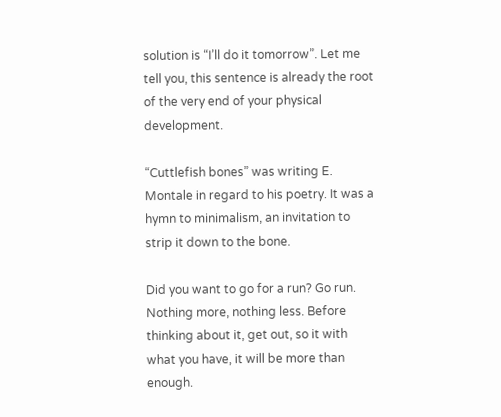solution is “I’ll do it tomorrow”. Let me tell you, this sentence is already the root of the very end of your physical development.

“Cuttlefish bones” was writing E. Montale in regard to his poetry. It was a hymn to minimalism, an invitation to strip it down to the bone.

Did you want to go for a run? Go run. Nothing more, nothing less. Before thinking about it, get out, so it with what you have, it will be more than enough.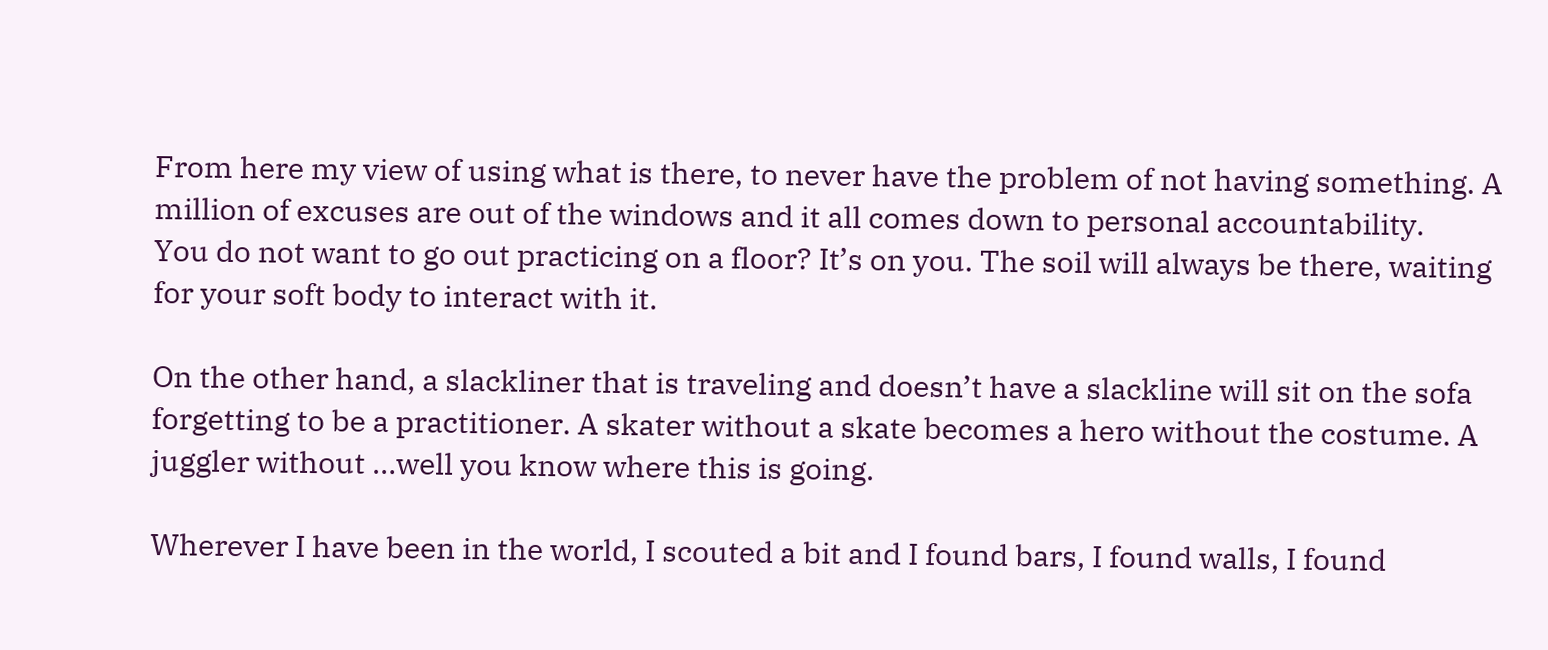From here my view of using what is there, to never have the problem of not having something. A million of excuses are out of the windows and it all comes down to personal accountability.
You do not want to go out practicing on a floor? It’s on you. The soil will always be there, waiting for your soft body to interact with it.

On the other hand, a slackliner that is traveling and doesn’t have a slackline will sit on the sofa forgetting to be a practitioner. A skater without a skate becomes a hero without the costume. A juggler without …well you know where this is going.

Wherever I have been in the world, I scouted a bit and I found bars, I found walls, I found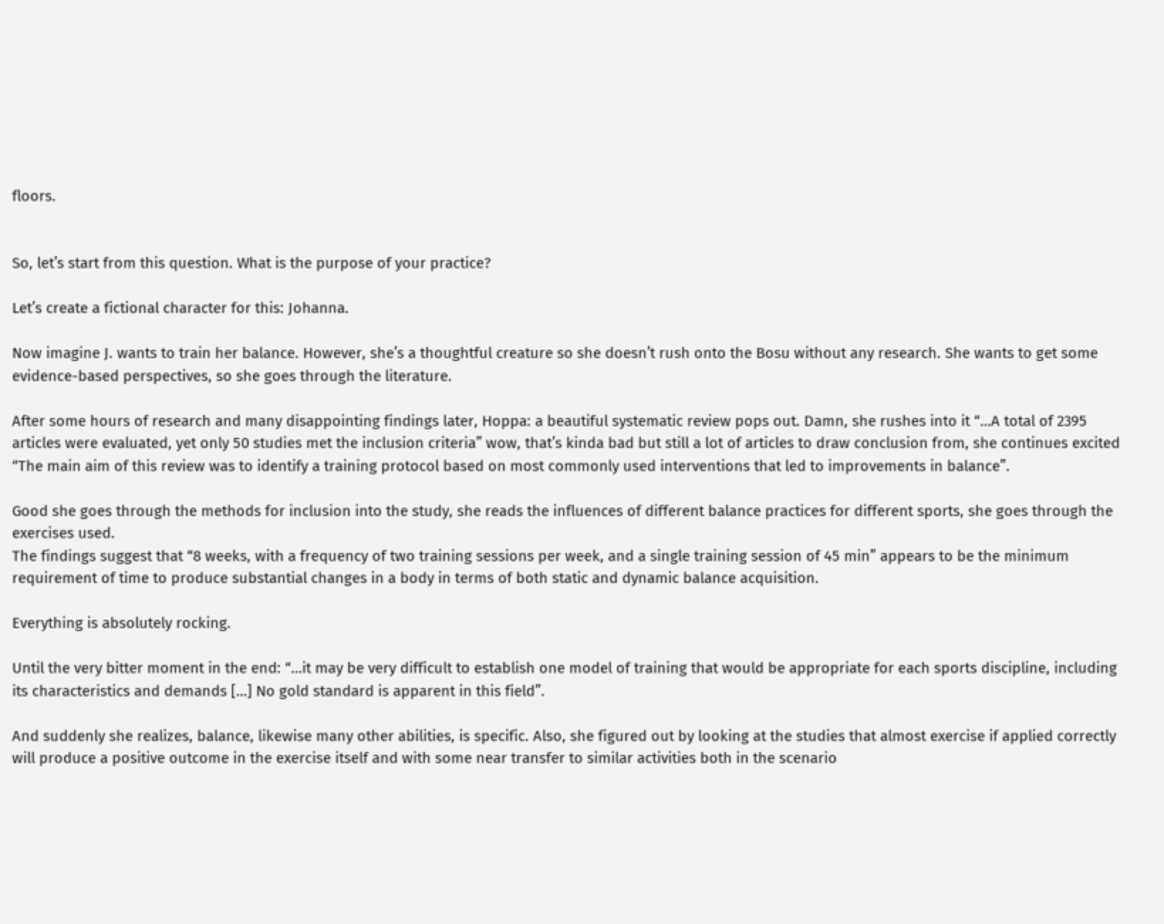floors.


So, let’s start from this question. What is the purpose of your practice?

Let’s create a fictional character for this: Johanna.

Now imagine J. wants to train her balance. However, she’s a thoughtful creature so she doesn’t rush onto the Bosu without any research. She wants to get some evidence-based perspectives, so she goes through the literature.

After some hours of research and many disappointing findings later, Hoppa: a beautiful systematic review pops out. Damn, she rushes into it “…A total of 2395 articles were evaluated, yet only 50 studies met the inclusion criteria” wow, that’s kinda bad but still a lot of articles to draw conclusion from, she continues excited “The main aim of this review was to identify a training protocol based on most commonly used interventions that led to improvements in balance”.

Good she goes through the methods for inclusion into the study, she reads the influences of different balance practices for different sports, she goes through the exercises used.
The findings suggest that “8 weeks, with a frequency of two training sessions per week, and a single training session of 45 min” appears to be the minimum requirement of time to produce substantial changes in a body in terms of both static and dynamic balance acquisition.

Everything is absolutely rocking.

Until the very bitter moment in the end: “…it may be very difficult to establish one model of training that would be appropriate for each sports discipline, including its characteristics and demands […] No gold standard is apparent in this field”.

And suddenly she realizes, balance, likewise many other abilities, is specific. Also, she figured out by looking at the studies that almost exercise if applied correctly will produce a positive outcome in the exercise itself and with some near transfer to similar activities both in the scenario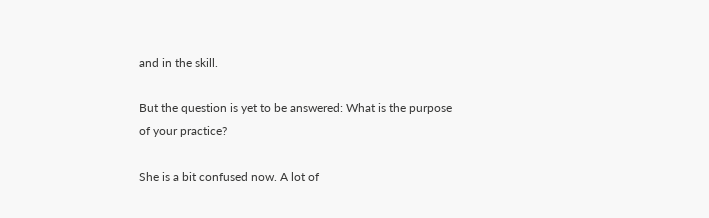and in the skill.

But the question is yet to be answered: What is the purpose of your practice?

She is a bit confused now. A lot of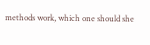methods work, which one should she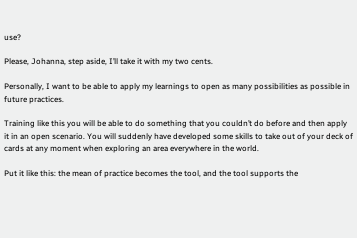use?

Please, Johanna, step aside, I’ll take it with my two cents.

Personally, I want to be able to apply my learnings to open as many possibilities as possible in future practices.

Training like this you will be able to do something that you couldn’t do before and then apply it in an open scenario. You will suddenly have developed some skills to take out of your deck of cards at any moment when exploring an area everywhere in the world.

Put it like this: the mean of practice becomes the tool, and the tool supports the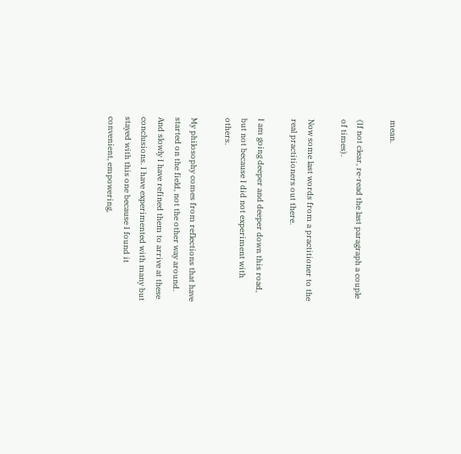mean.

(If not clear, re-read the last paragraph a couple of times).

Now some last words from a practitioner to the real practitioners out there.

I am going deeper and deeper down this road, but not because I did not experiment with others.

My philosophy comes from reflections that have started on the field, not the other way around. And slowly I have refined them to arrive at these conclusions. I have experimented with many but stayed with this one because I found it convenient, empowering,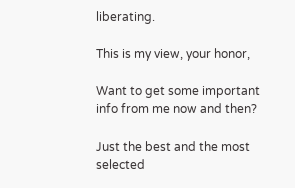liberating.

This is my view, your honor,

Want to get some important info from me now and then?

Just the best and the most selected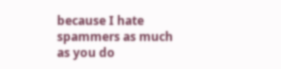because I hate spammers as much as you do